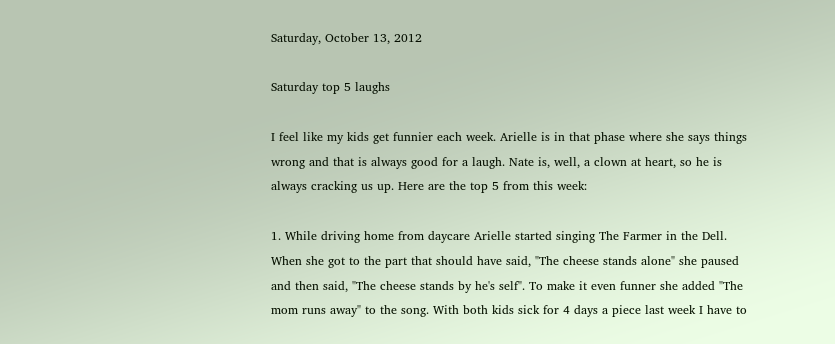Saturday, October 13, 2012

Saturday top 5 laughs

I feel like my kids get funnier each week. Arielle is in that phase where she says things wrong and that is always good for a laugh. Nate is, well, a clown at heart, so he is always cracking us up. Here are the top 5 from this week:

1. While driving home from daycare Arielle started singing The Farmer in the Dell. When she got to the part that should have said, "The cheese stands alone" she paused and then said, "The cheese stands by he's self". To make it even funner she added "The mom runs away" to the song. With both kids sick for 4 days a piece last week I have to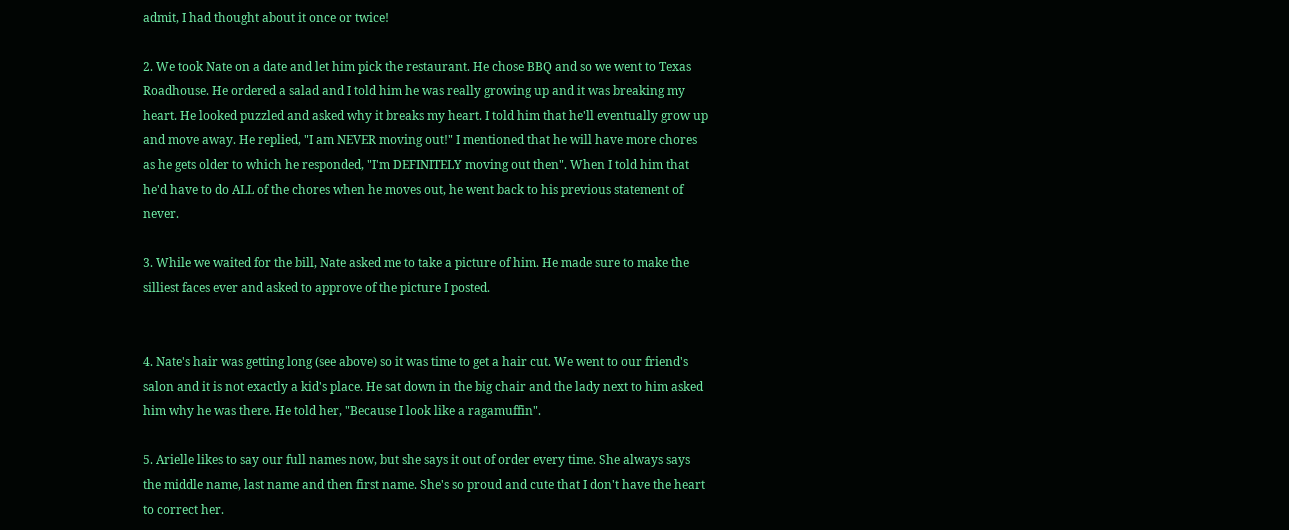admit, I had thought about it once or twice!

2. We took Nate on a date and let him pick the restaurant. He chose BBQ and so we went to Texas Roadhouse. He ordered a salad and I told him he was really growing up and it was breaking my heart. He looked puzzled and asked why it breaks my heart. I told him that he'll eventually grow up and move away. He replied, "I am NEVER moving out!" I mentioned that he will have more chores as he gets older to which he responded, "I'm DEFINITELY moving out then". When I told him that he'd have to do ALL of the chores when he moves out, he went back to his previous statement of never.

3. While we waited for the bill, Nate asked me to take a picture of him. He made sure to make the silliest faces ever and asked to approve of the picture I posted.


4. Nate's hair was getting long (see above) so it was time to get a hair cut. We went to our friend's salon and it is not exactly a kid's place. He sat down in the big chair and the lady next to him asked him why he was there. He told her, "Because I look like a ragamuffin".

5. Arielle likes to say our full names now, but she says it out of order every time. She always says the middle name, last name and then first name. She's so proud and cute that I don't have the heart to correct her.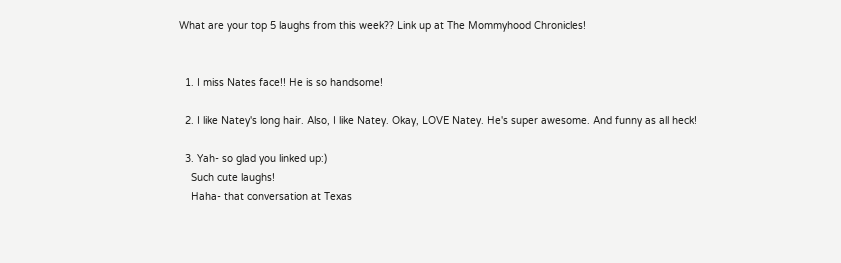What are your top 5 laughs from this week?? Link up at The Mommyhood Chronicles!


  1. I miss Nates face!! He is so handsome!

  2. I like Natey's long hair. Also, I like Natey. Okay, LOVE Natey. He's super awesome. And funny as all heck!

  3. Yah- so glad you linked up:)
    Such cute laughs!
    Haha- that conversation at Texas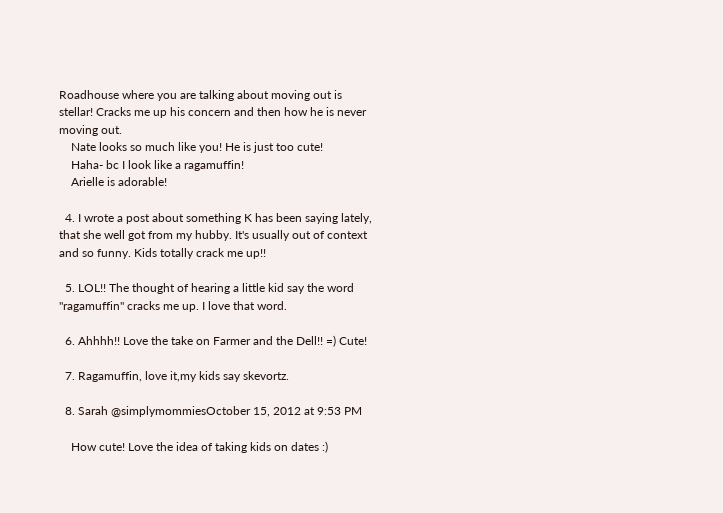Roadhouse where you are talking about moving out is stellar! Cracks me up his concern and then how he is never moving out.
    Nate looks so much like you! He is just too cute!
    Haha- bc I look like a ragamuffin!
    Arielle is adorable!

  4. I wrote a post about something K has been saying lately, that she well got from my hubby. It's usually out of context and so funny. Kids totally crack me up!!

  5. LOL!! The thought of hearing a little kid say the word "ragamuffin" cracks me up. I love that word.

  6. Ahhhh!! Love the take on Farmer and the Dell!! =) Cute!

  7. Ragamuffin, love it,my kids say skevortz.

  8. Sarah @simplymommiesOctober 15, 2012 at 9:53 PM

    How cute! Love the idea of taking kids on dates :)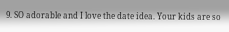9. SO adorable and I love the date idea. Your kids are so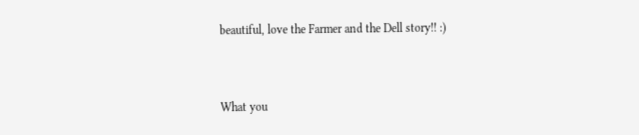beautiful, love the Farmer and the Dell story!! :)


What you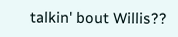talkin' bout Willis??